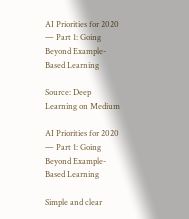AI Priorities for 2020 — Part 1: Going Beyond Example-Based Learning

Source: Deep Learning on Medium

AI Priorities for 2020 — Part 1: Going Beyond Example-Based Learning

Simple and clear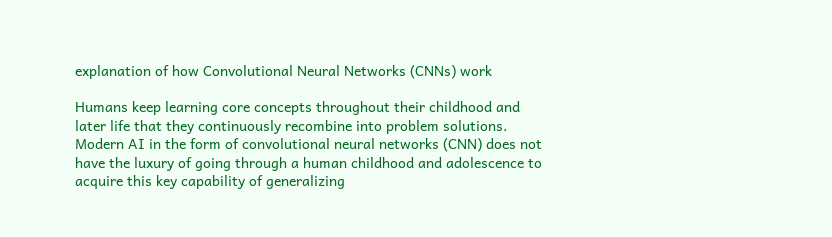explanation of how Convolutional Neural Networks (CNNs) work

Humans keep learning core concepts throughout their childhood and later life that they continuously recombine into problem solutions. Modern AI in the form of convolutional neural networks (CNN) does not have the luxury of going through a human childhood and adolescence to acquire this key capability of generalizing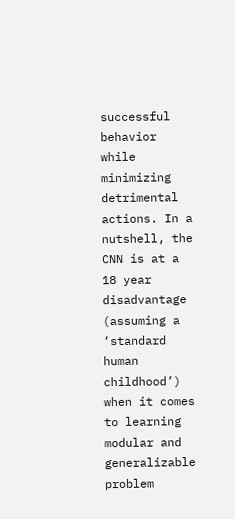successful behavior while minimizing detrimental actions. In a nutshell, the CNN is at a 18 year disadvantage (assuming a ‘standard human childhood’) when it comes to learning modular and generalizable problem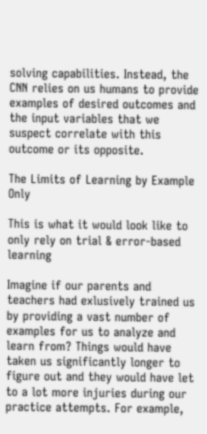solving capabilities. Instead, the CNN relies on us humans to provide examples of desired outcomes and the input variables that we suspect correlate with this outcome or its opposite.

The Limits of Learning by Example Only

This is what it would look like to only rely on trial & error-based learning

Imagine if our parents and teachers had exlusively trained us by providing a vast number of examples for us to analyze and learn from? Things would have taken us significantly longer to figure out and they would have let to a lot more injuries during our practice attempts. For example,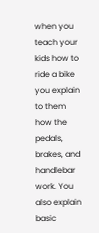when you teach your kids how to ride a bike you explain to them how the pedals, brakes, and handlebar work. You also explain basic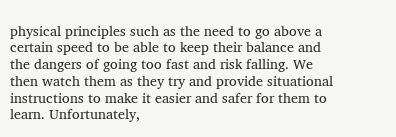physical principles such as the need to go above a certain speed to be able to keep their balance and the dangers of going too fast and risk falling. We then watch them as they try and provide situational instructions to make it easier and safer for them to learn. Unfortunately,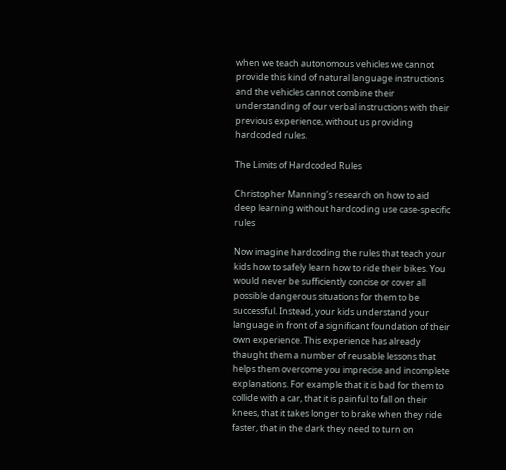when we teach autonomous vehicles we cannot provide this kind of natural language instructions and the vehicles cannot combine their understanding of our verbal instructions with their previous experience, without us providing hardcoded rules.

The Limits of Hardcoded Rules

Christopher Manning’s research on how to aid deep learning without hardcoding use case-specific rules

Now imagine hardcoding the rules that teach your kids how to safely learn how to ride their bikes. You would never be sufficiently concise or cover all possible dangerous situations for them to be successful. Instead, your kids understand your language in front of a significant foundation of their own experience. This experience has already thaught them a number of reusable lessons that helps them overcome you imprecise and incomplete explanations. For example that it is bad for them to collide with a car, that it is painful to fall on their knees, that it takes longer to brake when they ride faster, that in the dark they need to turn on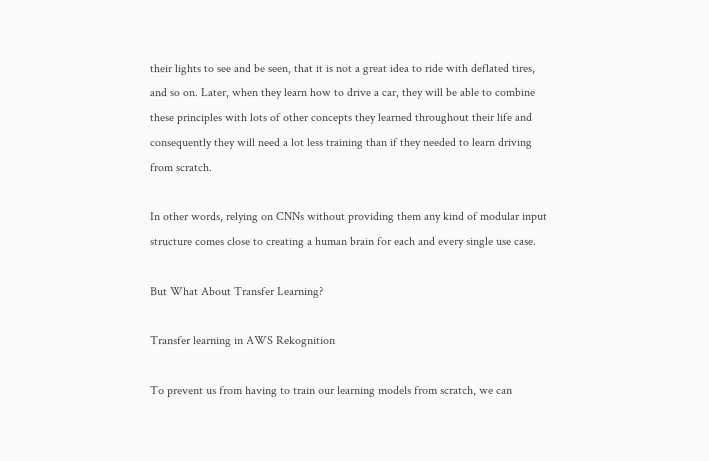their lights to see and be seen, that it is not a great idea to ride with deflated tires, and so on. Later, when they learn how to drive a car, they will be able to combine these principles with lots of other concepts they learned throughout their life and consequently they will need a lot less training than if they needed to learn driving from scratch.

In other words, relying on CNNs without providing them any kind of modular input structure comes close to creating a human brain for each and every single use case.

But What About Transfer Learning?

Transfer learning in AWS Rekognition

To prevent us from having to train our learning models from scratch, we can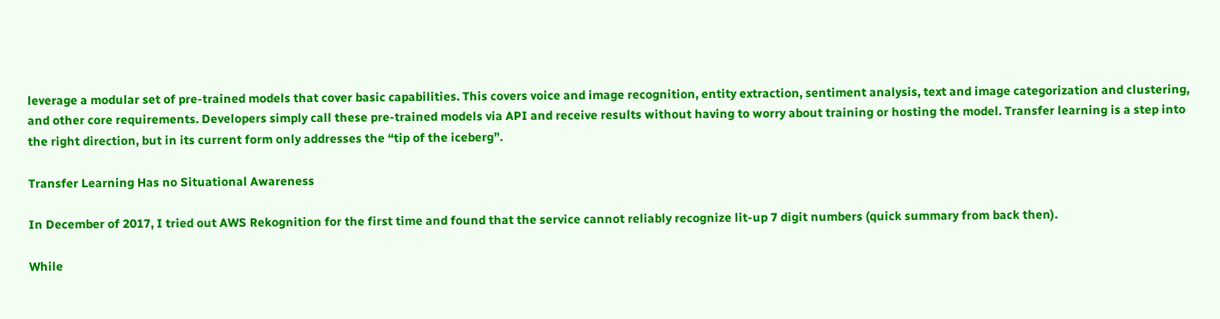leverage a modular set of pre-trained models that cover basic capabilities. This covers voice and image recognition, entity extraction, sentiment analysis, text and image categorization and clustering, and other core requirements. Developers simply call these pre-trained models via API and receive results without having to worry about training or hosting the model. Transfer learning is a step into the right direction, but in its current form only addresses the “tip of the iceberg”.

Transfer Learning Has no Situational Awareness

In December of 2017, I tried out AWS Rekognition for the first time and found that the service cannot reliably recognize lit-up 7 digit numbers (quick summary from back then).

While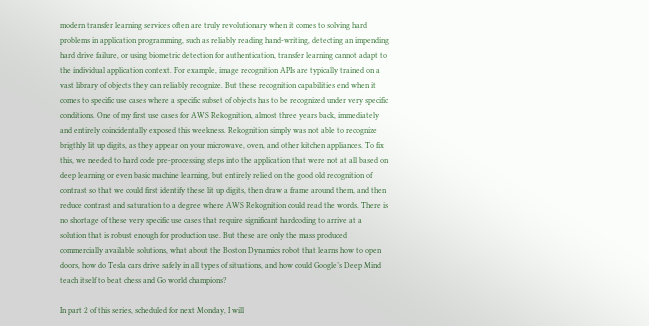modern transfer learning services often are truly revolutionary when it comes to solving hard problems in application programming, such as reliably reading hand-writing, detecting an impending hard drive failure, or using biometric detection for authentication, transfer learning cannot adapt to the individual application context. For example, image recognition APIs are typically trained on a vast library of objects they can reliably recognize. But these recognition capabilities end when it comes to specific use cases where a specific subset of objects has to be recognized under very specific conditions. One of my first use cases for AWS Rekognition, almost three years back, immediately and entirely coincidentally exposed this weekness. Rekognition simply was not able to recognize brigthly lit up digits, as they appear on your microwave, oven, and other kitchen appliances. To fix this, we needed to hard code pre-processing steps into the application that were not at all based on deep learning or even basic machine learning, but entirely relied on the good old recognition of contrast so that we could first identify these lit up digits, then draw a frame around them, and then reduce contrast and saturation to a degree where AWS Rekognition could read the words. There is no shortage of these very specific use cases that require significant hardcoding to arrive at a solution that is robust enough for production use. But these are only the mass produced commercially available solutions, what about the Boston Dynamics robot that learns how to open doors, how do Tesla cars drive safely in all types of situations, and how could Google’s Deep Mind teach itself to beat chess and Go world champions?

In part 2 of this series, scheduled for next Monday, I will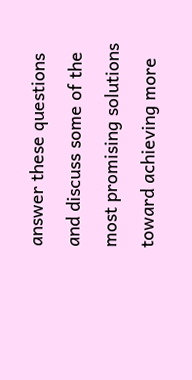answer these questions and discuss some of the most promising solutions toward achieving more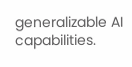generalizable AI capabilities.